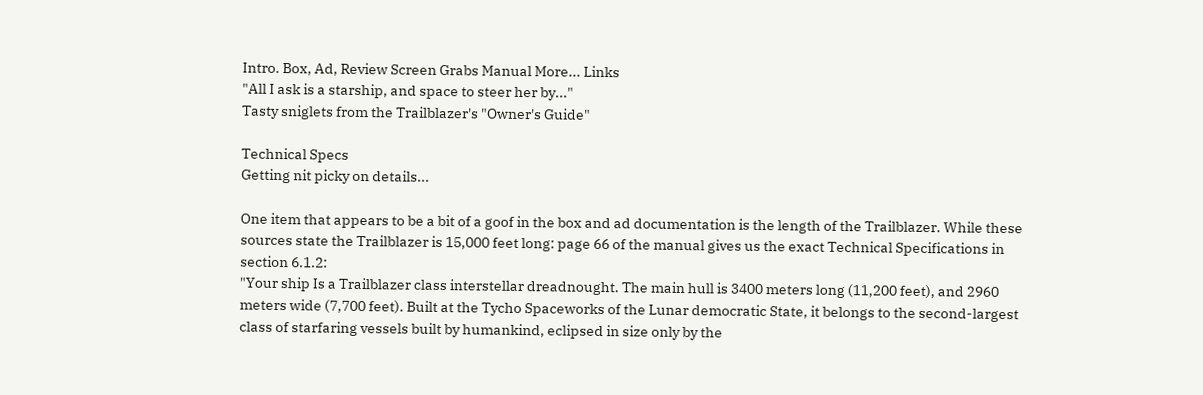Intro. Box, Ad, Review Screen Grabs Manual More... Links
"All I ask is a starship, and space to steer her by..."
Tasty sniglets from the Trailblazer's "Owner's Guide"

Technical Specs
Getting nit picky on details...

One item that appears to be a bit of a goof in the box and ad documentation is the length of the Trailblazer. While these sources state the Trailblazer is 15,000 feet long: page 66 of the manual gives us the exact Technical Specifications in section 6.1.2:
"Your ship Is a Trailblazer class interstellar dreadnought. The main hull is 3400 meters long (11,200 feet), and 2960 meters wide (7,700 feet). Built at the Tycho Spaceworks of the Lunar democratic State, it belongs to the second-largest class of starfaring vessels built by humankind, eclipsed in size only by the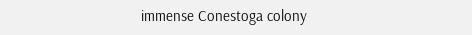immense Conestoga colony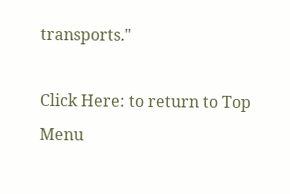transports."

Click Here: to return to Top Menu